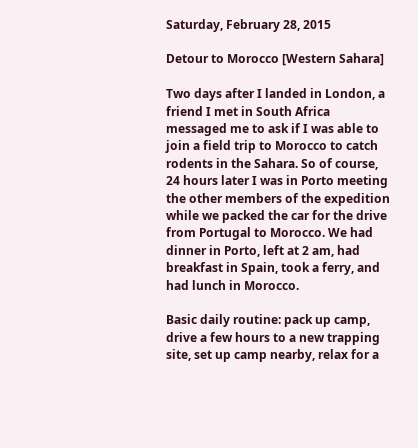Saturday, February 28, 2015

Detour to Morocco [Western Sahara]

Two days after I landed in London, a friend I met in South Africa messaged me to ask if I was able to join a field trip to Morocco to catch rodents in the Sahara. So of course, 24 hours later I was in Porto meeting the other members of the expedition while we packed the car for the drive from Portugal to Morocco. We had dinner in Porto, left at 2 am, had breakfast in Spain, took a ferry, and had lunch in Morocco.

Basic daily routine: pack up camp, drive a few hours to a new trapping site, set up camp nearby, relax for a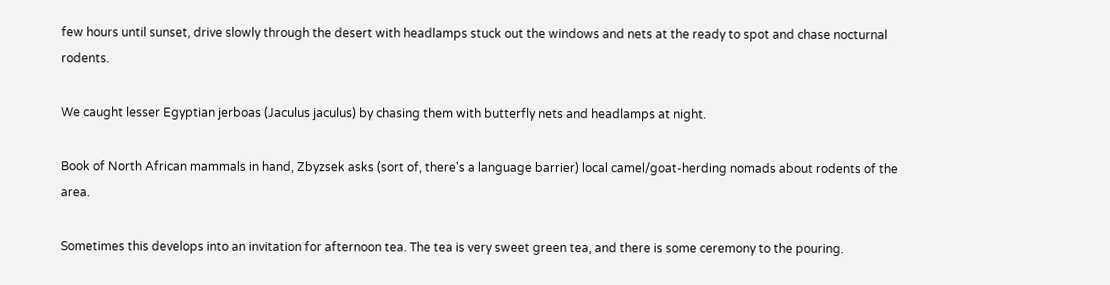few hours until sunset, drive slowly through the desert with headlamps stuck out the windows and nets at the ready to spot and chase nocturnal rodents.

We caught lesser Egyptian jerboas (Jaculus jaculus) by chasing them with butterfly nets and headlamps at night.

Book of North African mammals in hand, Zbyzsek asks (sort of, there's a language barrier) local camel/goat-herding nomads about rodents of the area.

Sometimes this develops into an invitation for afternoon tea. The tea is very sweet green tea, and there is some ceremony to the pouring.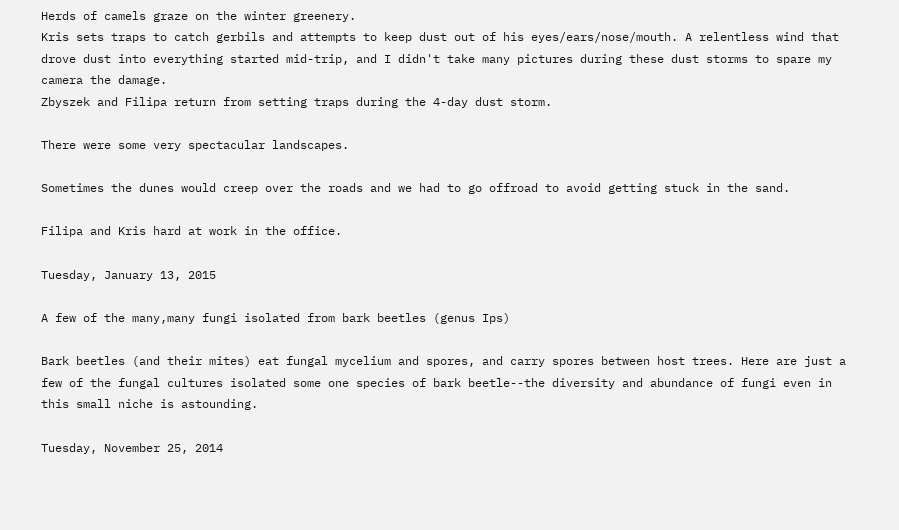Herds of camels graze on the winter greenery.
Kris sets traps to catch gerbils and attempts to keep dust out of his eyes/ears/nose/mouth. A relentless wind that drove dust into everything started mid-trip, and I didn't take many pictures during these dust storms to spare my camera the damage.
Zbyszek and Filipa return from setting traps during the 4-day dust storm.

There were some very spectacular landscapes.

Sometimes the dunes would creep over the roads and we had to go offroad to avoid getting stuck in the sand.

Filipa and Kris hard at work in the office.

Tuesday, January 13, 2015

A few of the many,many fungi isolated from bark beetles (genus Ips)

Bark beetles (and their mites) eat fungal mycelium and spores, and carry spores between host trees. Here are just a few of the fungal cultures isolated some one species of bark beetle--the diversity and abundance of fungi even in this small niche is astounding.

Tuesday, November 25, 2014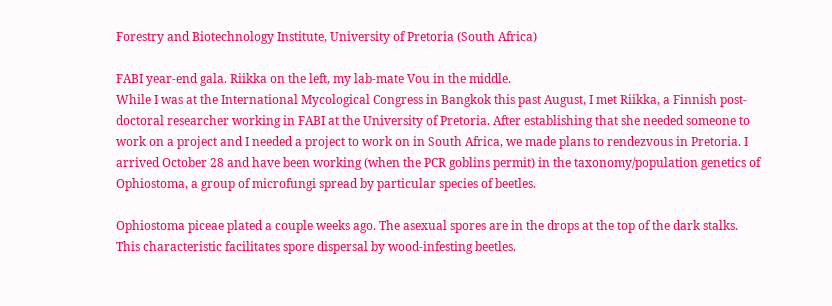Forestry and Biotechnology Institute, University of Pretoria (South Africa)

FABI year-end gala. Riikka on the left, my lab-mate Vou in the middle.
While I was at the International Mycological Congress in Bangkok this past August, I met Riikka, a Finnish post-doctoral researcher working in FABI at the University of Pretoria. After establishing that she needed someone to work on a project and I needed a project to work on in South Africa, we made plans to rendezvous in Pretoria. I arrived October 28 and have been working (when the PCR goblins permit) in the taxonomy/population genetics of Ophiostoma, a group of microfungi spread by particular species of beetles.

Ophiostoma piceae plated a couple weeks ago. The asexual spores are in the drops at the top of the dark stalks. This characteristic facilitates spore dispersal by wood-infesting beetles.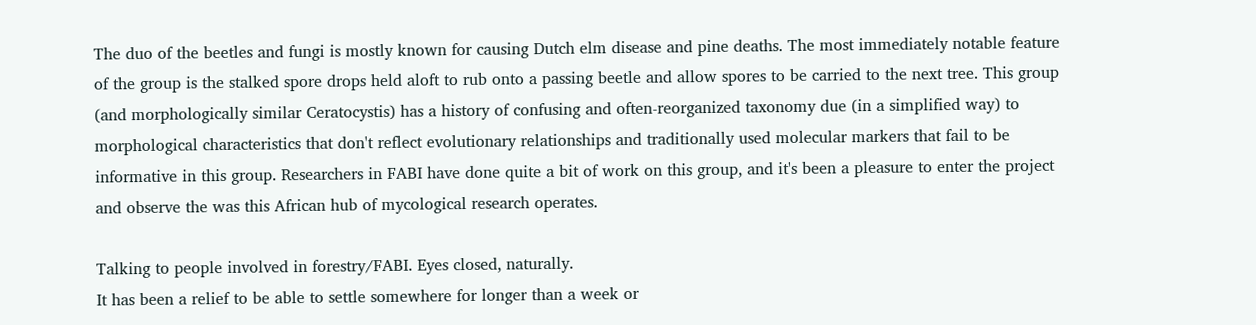The duo of the beetles and fungi is mostly known for causing Dutch elm disease and pine deaths. The most immediately notable feature of the group is the stalked spore drops held aloft to rub onto a passing beetle and allow spores to be carried to the next tree. This group (and morphologically similar Ceratocystis) has a history of confusing and often-reorganized taxonomy due (in a simplified way) to morphological characteristics that don't reflect evolutionary relationships and traditionally used molecular markers that fail to be informative in this group. Researchers in FABI have done quite a bit of work on this group, and it's been a pleasure to enter the project and observe the was this African hub of mycological research operates.

Talking to people involved in forestry/FABI. Eyes closed, naturally.
It has been a relief to be able to settle somewhere for longer than a week or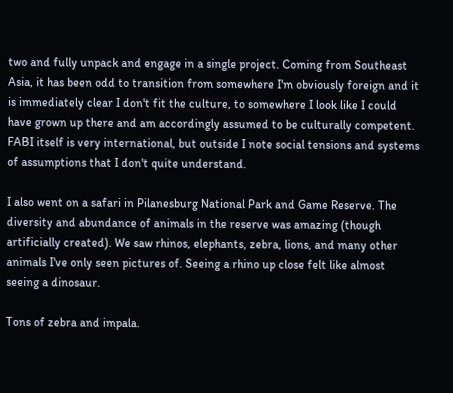two and fully unpack and engage in a single project. Coming from Southeast Asia, it has been odd to transition from somewhere I'm obviously foreign and it is immediately clear I don't fit the culture, to somewhere I look like I could have grown up there and am accordingly assumed to be culturally competent. FABI itself is very international, but outside I note social tensions and systems of assumptions that I don't quite understand.

I also went on a safari in Pilanesburg National Park and Game Reserve. The diversity and abundance of animals in the reserve was amazing (though artificially created). We saw rhinos, elephants, zebra, lions, and many other animals I've only seen pictures of. Seeing a rhino up close felt like almost seeing a dinosaur.

Tons of zebra and impala.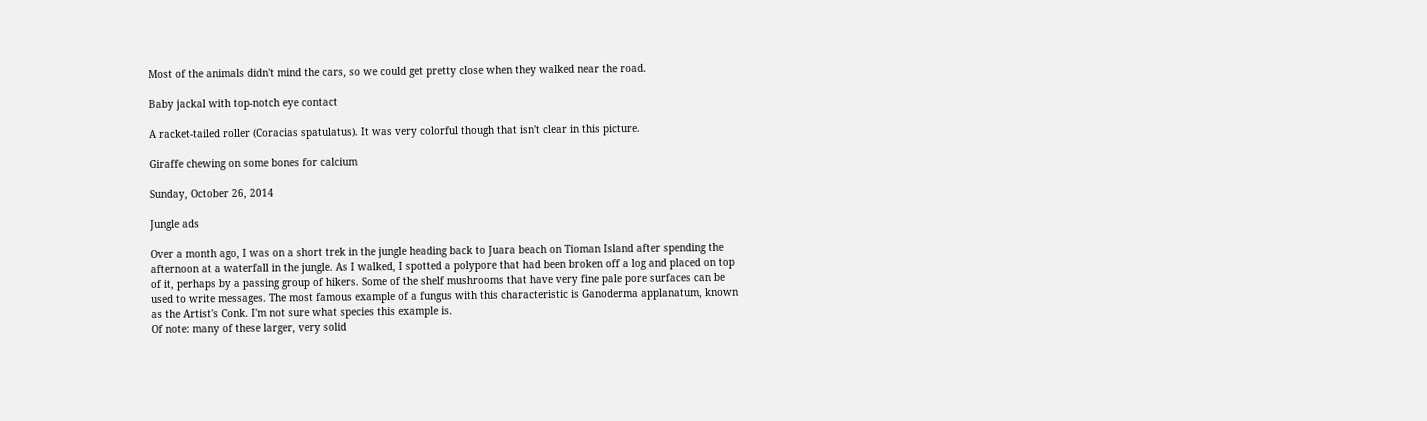Most of the animals didn't mind the cars, so we could get pretty close when they walked near the road.

Baby jackal with top-notch eye contact

A racket-tailed roller (Coracias spatulatus). It was very colorful though that isn't clear in this picture.

Giraffe chewing on some bones for calcium

Sunday, October 26, 2014

Jungle ads

Over a month ago, I was on a short trek in the jungle heading back to Juara beach on Tioman Island after spending the afternoon at a waterfall in the jungle. As I walked, I spotted a polypore that had been broken off a log and placed on top of it, perhaps by a passing group of hikers. Some of the shelf mushrooms that have very fine pale pore surfaces can be used to write messages. The most famous example of a fungus with this characteristic is Ganoderma applanatum, known as the Artist's Conk. I'm not sure what species this example is.
Of note: many of these larger, very solid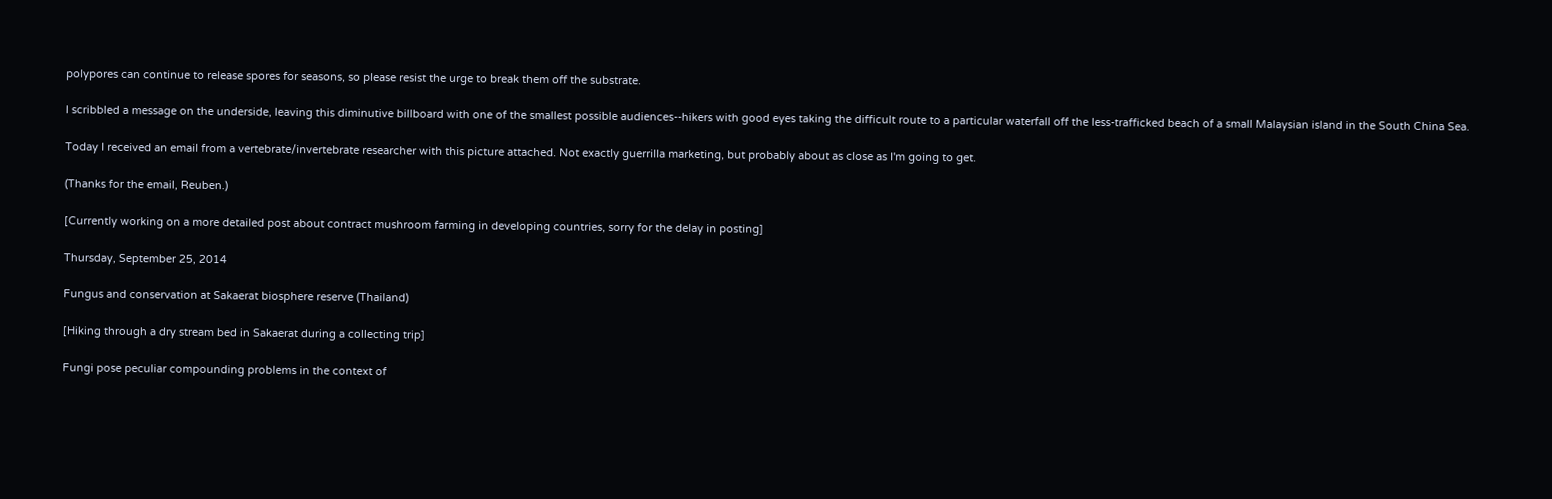polypores can continue to release spores for seasons, so please resist the urge to break them off the substrate.

I scribbled a message on the underside, leaving this diminutive billboard with one of the smallest possible audiences--hikers with good eyes taking the difficult route to a particular waterfall off the less-trafficked beach of a small Malaysian island in the South China Sea.

Today I received an email from a vertebrate/invertebrate researcher with this picture attached. Not exactly guerrilla marketing, but probably about as close as I'm going to get.

(Thanks for the email, Reuben.)

[Currently working on a more detailed post about contract mushroom farming in developing countries, sorry for the delay in posting]

Thursday, September 25, 2014

Fungus and conservation at Sakaerat biosphere reserve (Thailand)

[Hiking through a dry stream bed in Sakaerat during a collecting trip]

Fungi pose peculiar compounding problems in the context of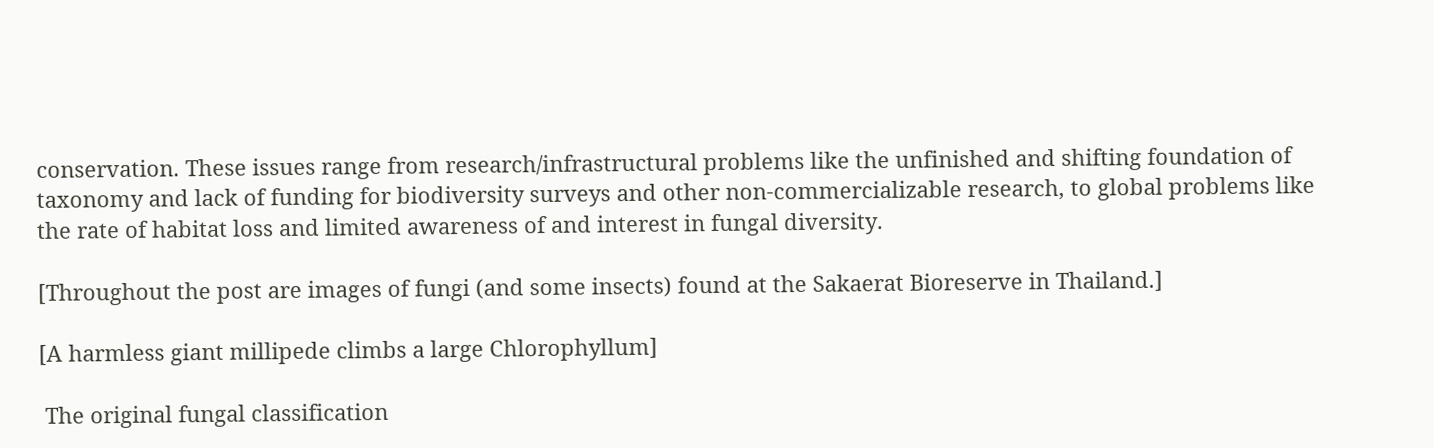conservation. These issues range from research/infrastructural problems like the unfinished and shifting foundation of taxonomy and lack of funding for biodiversity surveys and other non-commercializable research, to global problems like the rate of habitat loss and limited awareness of and interest in fungal diversity.

[Throughout the post are images of fungi (and some insects) found at the Sakaerat Bioreserve in Thailand.]

[A harmless giant millipede climbs a large Chlorophyllum]

 The original fungal classification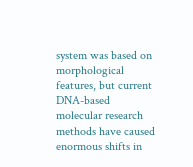system was based on morphological features, but current DNA-based molecular research methods have caused enormous shifts in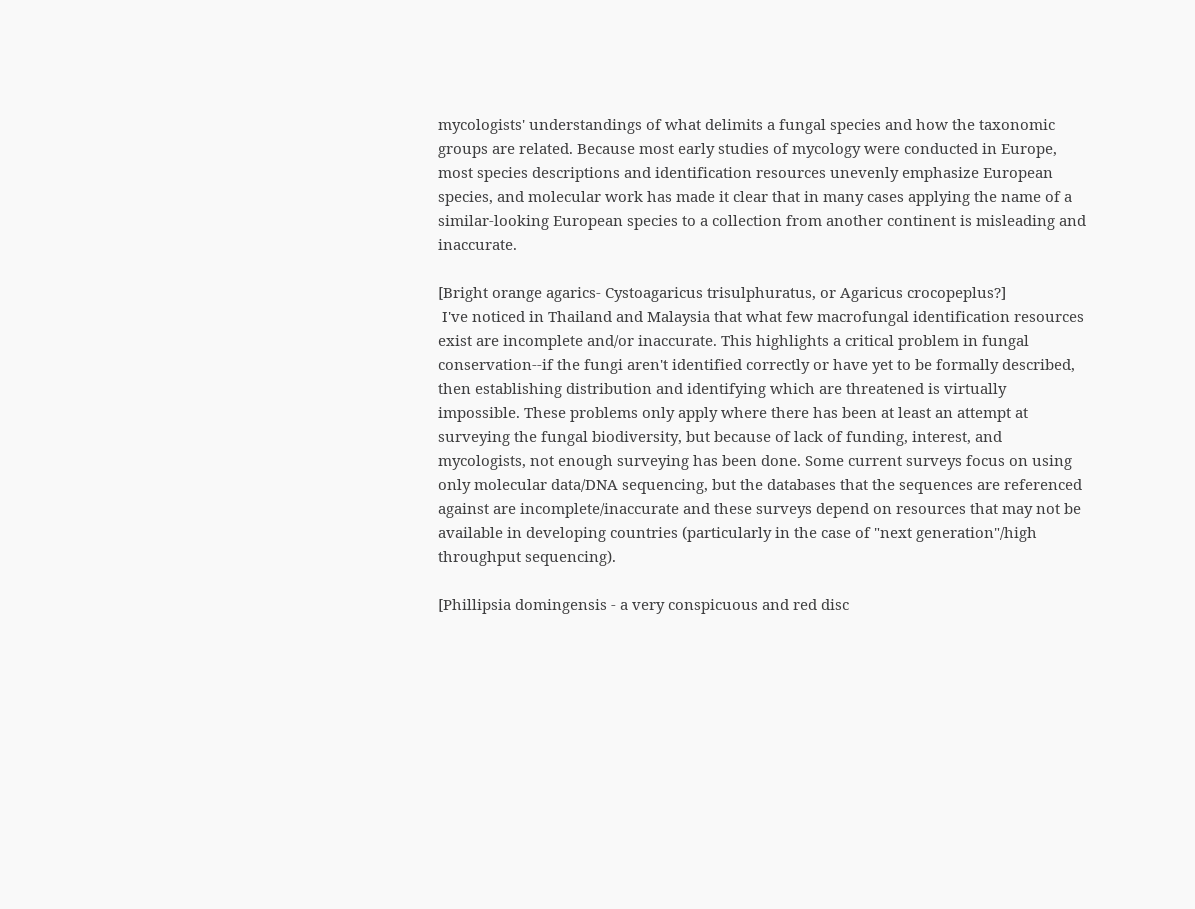mycologists' understandings of what delimits a fungal species and how the taxonomic groups are related. Because most early studies of mycology were conducted in Europe, most species descriptions and identification resources unevenly emphasize European species, and molecular work has made it clear that in many cases applying the name of a similar-looking European species to a collection from another continent is misleading and inaccurate.

[Bright orange agarics- Cystoagaricus trisulphuratus, or Agaricus crocopeplus?]
 I've noticed in Thailand and Malaysia that what few macrofungal identification resources exist are incomplete and/or inaccurate. This highlights a critical problem in fungal conservation--if the fungi aren't identified correctly or have yet to be formally described, then establishing distribution and identifying which are threatened is virtually impossible. These problems only apply where there has been at least an attempt at surveying the fungal biodiversity, but because of lack of funding, interest, and mycologists, not enough surveying has been done. Some current surveys focus on using only molecular data/DNA sequencing, but the databases that the sequences are referenced against are incomplete/inaccurate and these surveys depend on resources that may not be available in developing countries (particularly in the case of "next generation"/high throughput sequencing).

[Phillipsia domingensis - a very conspicuous and red disc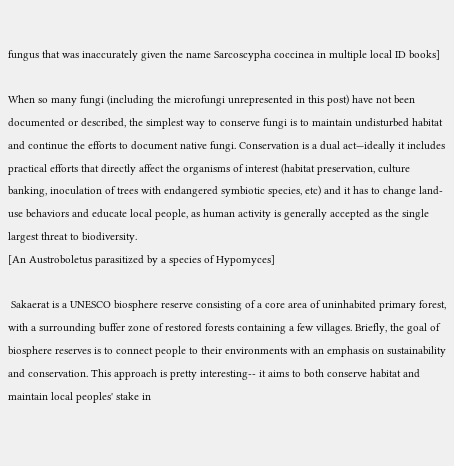fungus that was inaccurately given the name Sarcoscypha coccinea in multiple local ID books]

When so many fungi (including the microfungi unrepresented in this post) have not been documented or described, the simplest way to conserve fungi is to maintain undisturbed habitat and continue the efforts to document native fungi. Conservation is a dual act—ideally it includes practical efforts that directly affect the organisms of interest (habitat preservation, culture banking, inoculation of trees with endangered symbiotic species, etc) and it has to change land-use behaviors and educate local people, as human activity is generally accepted as the single largest threat to biodiversity.
[An Austroboletus parasitized by a species of Hypomyces]

 Sakaerat is a UNESCO biosphere reserve consisting of a core area of uninhabited primary forest, with a surrounding buffer zone of restored forests containing a few villages. Briefly, the goal of biosphere reserves is to connect people to their environments with an emphasis on sustainability and conservation. This approach is pretty interesting-- it aims to both conserve habitat and maintain local peoples' stake in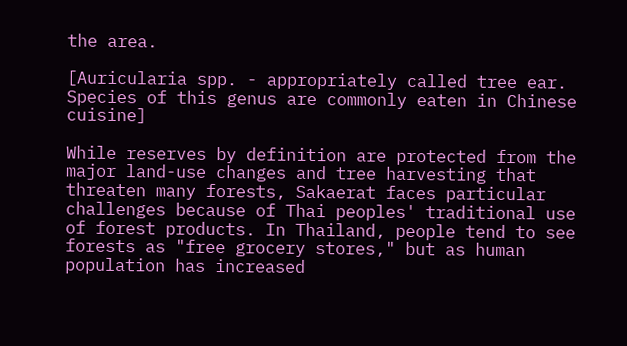the area.

[Auricularia spp. - appropriately called tree ear. Species of this genus are commonly eaten in Chinese cuisine]

While reserves by definition are protected from the major land-use changes and tree harvesting that threaten many forests, Sakaerat faces particular challenges because of Thai peoples' traditional use of forest products. In Thailand, people tend to see forests as "free grocery stores," but as human population has increased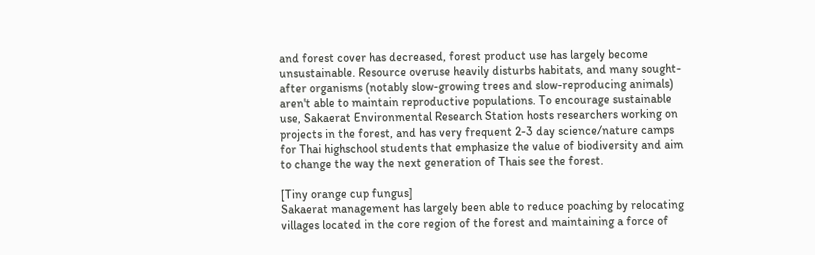and forest cover has decreased, forest product use has largely become unsustainable. Resource overuse heavily disturbs habitats, and many sought-after organisms (notably slow-growing trees and slow-reproducing animals) aren't able to maintain reproductive populations. To encourage sustainable use, Sakaerat Environmental Research Station hosts researchers working on projects in the forest, and has very frequent 2-3 day science/nature camps for Thai highschool students that emphasize the value of biodiversity and aim to change the way the next generation of Thais see the forest.

[Tiny orange cup fungus]
Sakaerat management has largely been able to reduce poaching by relocating villages located in the core region of the forest and maintaining a force of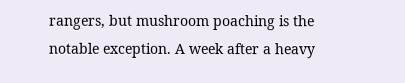rangers, but mushroom poaching is the notable exception. A week after a heavy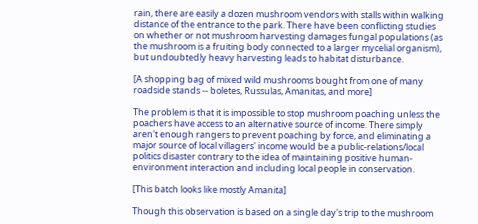rain, there are easily a dozen mushroom vendors with stalls within walking distance of the entrance to the park. There have been conflicting studies on whether or not mushroom harvesting damages fungal populations (as the mushroom is a fruiting body connected to a larger mycelial organism), but undoubtedly heavy harvesting leads to habitat disturbance.

[A shopping bag of mixed wild mushrooms bought from one of many roadside stands -- boletes, Russulas, Amanitas, and more]

The problem is that it is impossible to stop mushroom poaching unless the poachers have access to an alternative source of income. There simply aren't enough rangers to prevent poaching by force, and eliminating a major source of local villagers' income would be a public-relations/local politics disaster contrary to the idea of maintaining positive human-environment interaction and including local people in conservation.

[This batch looks like mostly Amanita]

Though this observation is based on a single day's trip to the mushroom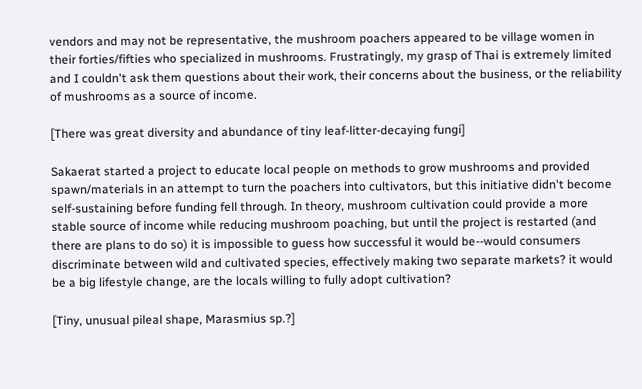vendors and may not be representative, the mushroom poachers appeared to be village women in their forties/fifties who specialized in mushrooms. Frustratingly, my grasp of Thai is extremely limited and I couldn't ask them questions about their work, their concerns about the business, or the reliability of mushrooms as a source of income.

[There was great diversity and abundance of tiny leaf-litter-decaying fungi]

Sakaerat started a project to educate local people on methods to grow mushrooms and provided spawn/materials in an attempt to turn the poachers into cultivators, but this initiative didn't become self-sustaining before funding fell through. In theory, mushroom cultivation could provide a more stable source of income while reducing mushroom poaching, but until the project is restarted (and there are plans to do so) it is impossible to guess how successful it would be--would consumers discriminate between wild and cultivated species, effectively making two separate markets? it would be a big lifestyle change, are the locals willing to fully adopt cultivation?

[Tiny, unusual pileal shape, Marasmius sp.?]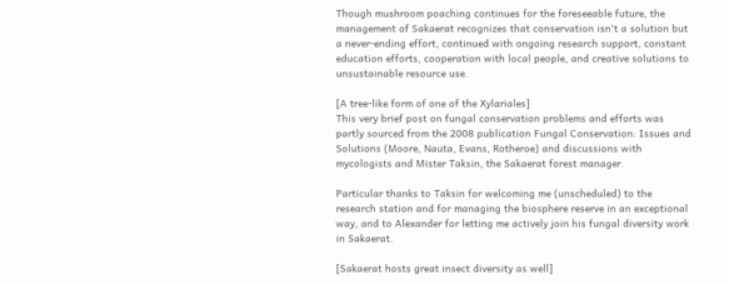Though mushroom poaching continues for the foreseeable future, the management of Sakaerat recognizes that conservation isn't a solution but a never-ending effort, continued with ongoing research support, constant education efforts, cooperation with local people, and creative solutions to unsustainable resource use.

[A tree-like form of one of the Xylariales]
This very brief post on fungal conservation problems and efforts was partly sourced from the 2008 publication Fungal Conservation: Issues and Solutions (Moore, Nauta, Evans, Rotheroe) and discussions with mycologists and Mister Taksin, the Sakaerat forest manager.

Particular thanks to Taksin for welcoming me (unscheduled) to the research station and for managing the biosphere reserve in an exceptional way, and to Alexander for letting me actively join his fungal diversity work in Sakaerat.

[Sakaerat hosts great insect diversity as well]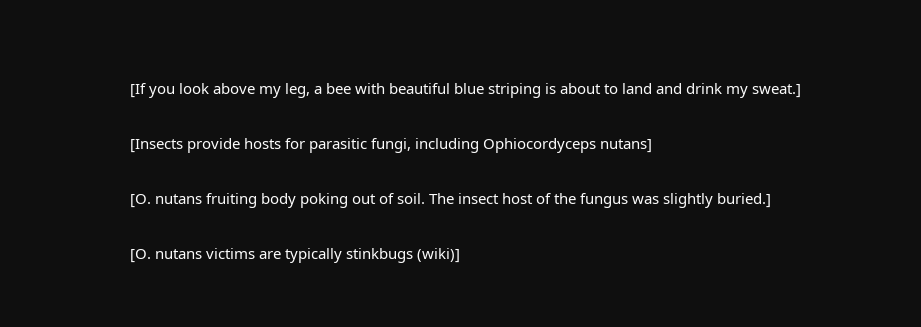[If you look above my leg, a bee with beautiful blue striping is about to land and drink my sweat.]

[Insects provide hosts for parasitic fungi, including Ophiocordyceps nutans]

[O. nutans fruiting body poking out of soil. The insect host of the fungus was slightly buried.]

[O. nutans victims are typically stinkbugs (wiki)]